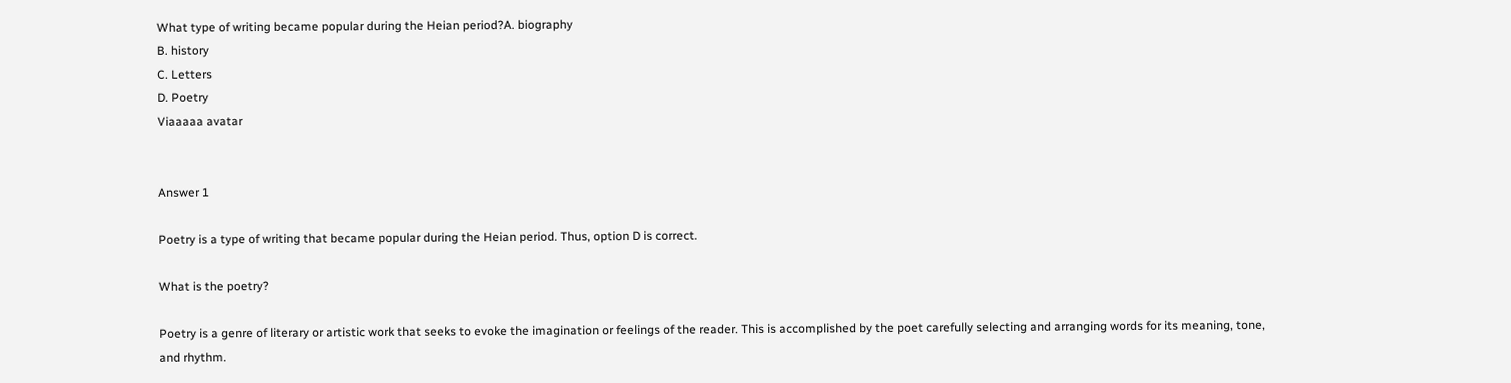What type of writing became popular during the Heian period?A. biography
B. history
C. Letters
D. Poetry
Viaaaaa avatar


Answer 1

Poetry is a type of writing that became popular during the Heian period. Thus, option D is correct.

What is the poetry?

Poetry is a genre of literary or artistic work that seeks to evoke the imagination or feelings of the reader. This is accomplished by the poet carefully selecting and arranging words for its meaning, tone, and rhythm.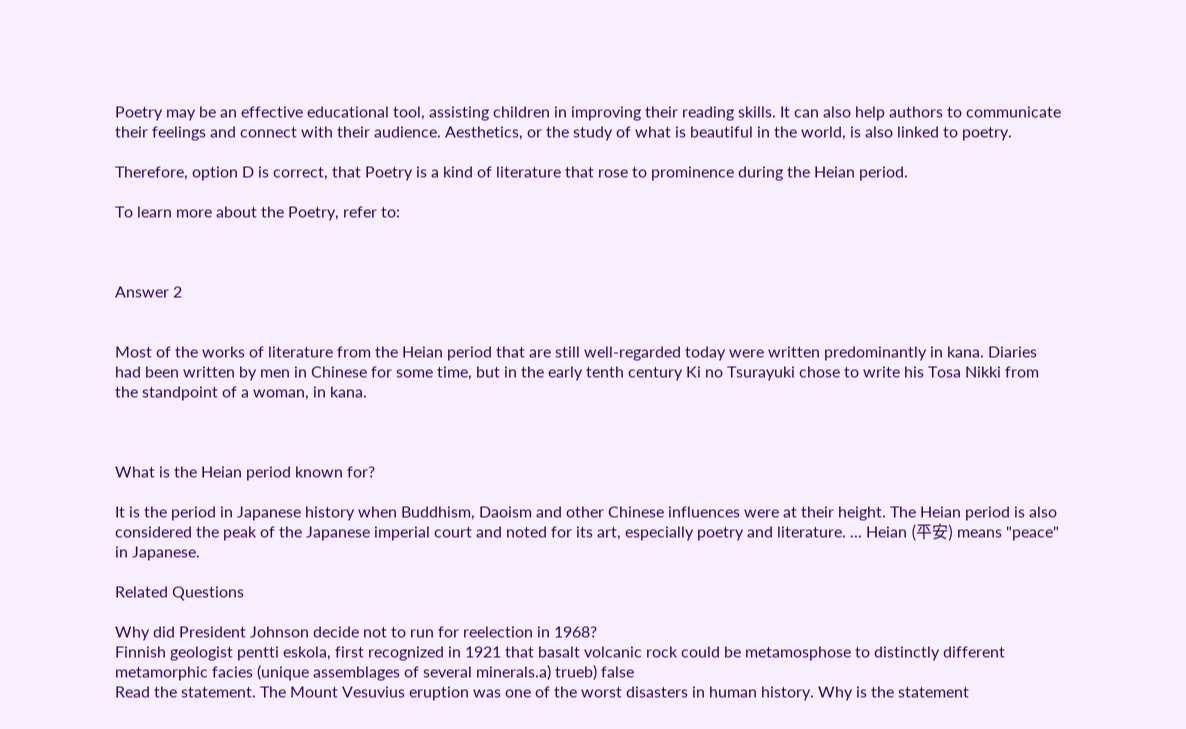Poetry may be an effective educational tool, assisting children in improving their reading skills. It can also help authors to communicate their feelings and connect with their audience. Aesthetics, or the study of what is beautiful in the world, is also linked to poetry.

Therefore, option D is correct, that Poetry is a kind of literature that rose to prominence during the Heian period.

To learn more about the Poetry, refer to:



Answer 2


Most of the works of literature from the Heian period that are still well-regarded today were written predominantly in kana. Diaries had been written by men in Chinese for some time, but in the early tenth century Ki no Tsurayuki chose to write his Tosa Nikki from the standpoint of a woman, in kana.



What is the Heian period known for?

It is the period in Japanese history when Buddhism, Daoism and other Chinese influences were at their height. The Heian period is also considered the peak of the Japanese imperial court and noted for its art, especially poetry and literature. ... Heian (平安) means "peace" in Japanese.

Related Questions

Why did President Johnson decide not to run for reelection in 1968?
Finnish geologist pentti eskola, first recognized in 1921 that basalt volcanic rock could be metamosphose to distinctly different metamorphic facies (unique assemblages of several minerals.a) trueb) false
Read the statement. The Mount Vesuvius eruption was one of the worst disasters in human history. Why is the statement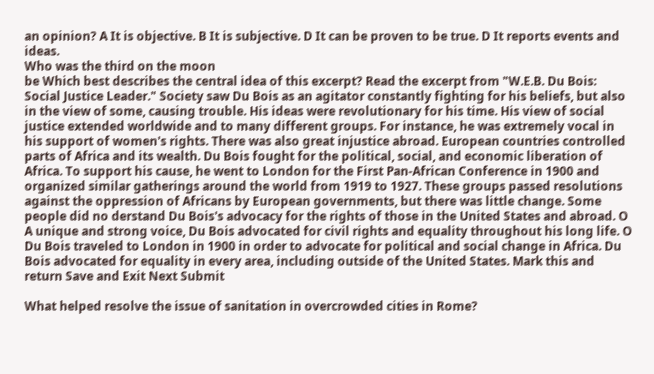an opinion? A It is objective. B It is subjective. D It can be proven to be true. D It reports events and ideas.
Who was the third on the moon
be Which best describes the central idea of this excerpt? Read the excerpt from "W.E.B. Du Bois: Social Justice Leader." Society saw Du Bois as an agitator constantly fighting for his beliefs, but also in the view of some, causing trouble. His ideas were revolutionary for his time. His view of social justice extended worldwide and to many different groups. For instance, he was extremely vocal in his support of women's rights. There was also great injustice abroad. European countries controlled parts of Africa and its wealth. Du Bois fought for the political, social, and economic liberation of Africa. To support his cause, he went to London for the First Pan-African Conference in 1900 and organized similar gatherings around the world from 1919 to 1927. These groups passed resolutions against the oppression of Africans by European governments, but there was little change. Some people did no derstand Du Bois's advocacy for the rights of those in the United States and abroad. O A unique and strong voice, Du Bois advocated for civil rights and equality throughout his long life. O Du Bois traveled to London in 1900 in order to advocate for political and social change in Africa. Du Bois advocated for equality in every area, including outside of the United States. Mark this and return Save and Exit Next Submit

What helped resolve the issue of sanitation in overcrowded cities in Rome?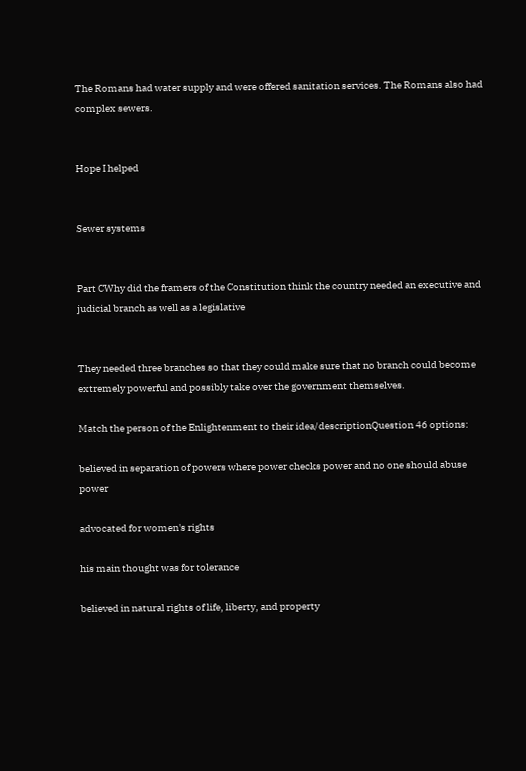The Romans had water supply and were offered sanitation services. The Romans also had complex sewers.


Hope I helped


Sewer systems


Part CWhy did the framers of the Constitution think the country needed an executive and judicial branch as well as a legislative


They needed three branches so that they could make sure that no branch could become extremely powerful and possibly take over the government themselves.

Match the person of the Enlightenment to their idea/descriptionQuestion 46 options:

believed in separation of powers where power checks power and no one should abuse power

advocated for women's rights

his main thought was for tolerance

believed in natural rights of life, liberty, and property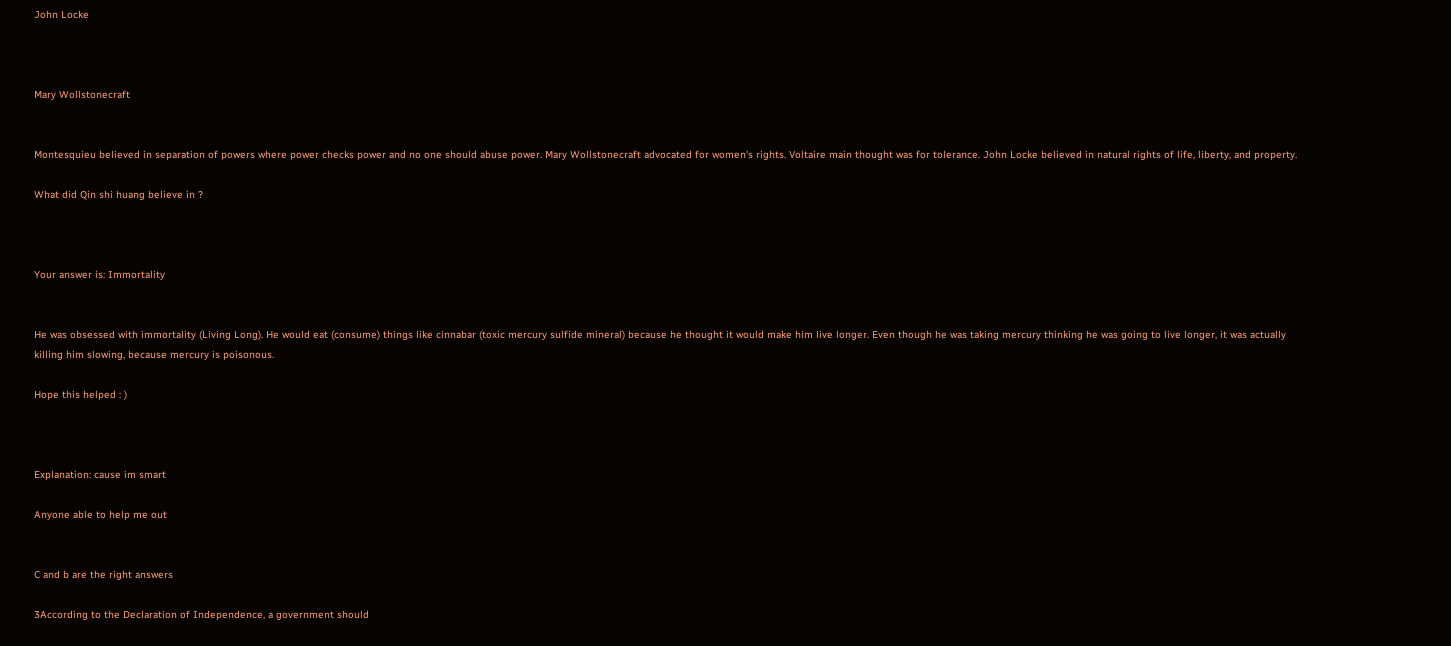John Locke



Mary Wollstonecraft


Montesquieu believed in separation of powers where power checks power and no one should abuse power. Mary Wollstonecraft advocated for women's rights. Voltaire main thought was for tolerance. John Locke believed in natural rights of life, liberty, and property.

What did Qin shi huang believe in ?



Your answer is: Immortality


He was obsessed with immortality (Living Long). He would eat (consume) things like cinnabar (toxic mercury sulfide mineral) because he thought it would make him live longer. Even though he was taking mercury thinking he was going to live longer, it was actually killing him slowing, because mercury is poisonous.

Hope this helped : )



Explanation: cause im smart

Anyone able to help me out


C and b are the right answers

3According to the Declaration of Independence, a government should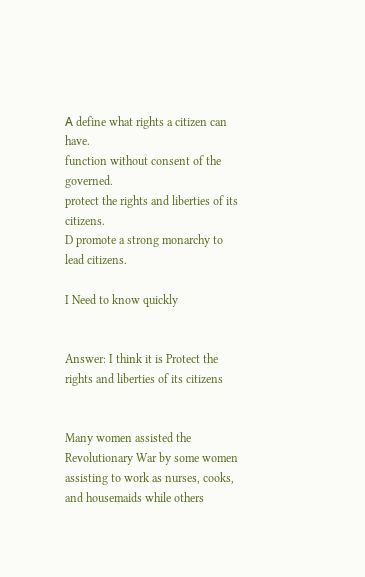А define what rights a citizen can have.
function without consent of the governed.
protect the rights and liberties of its citizens.
D promote a strong monarchy to lead citizens.

I Need to know quickly


Answer: I think it is Protect the rights and liberties of its citizens


Many women assisted the Revolutionary War by some women assisting to work as nurses, cooks, and housemaids while others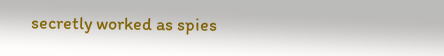secretly worked as spies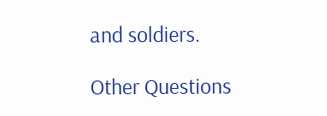and soldiers.

Other Questions